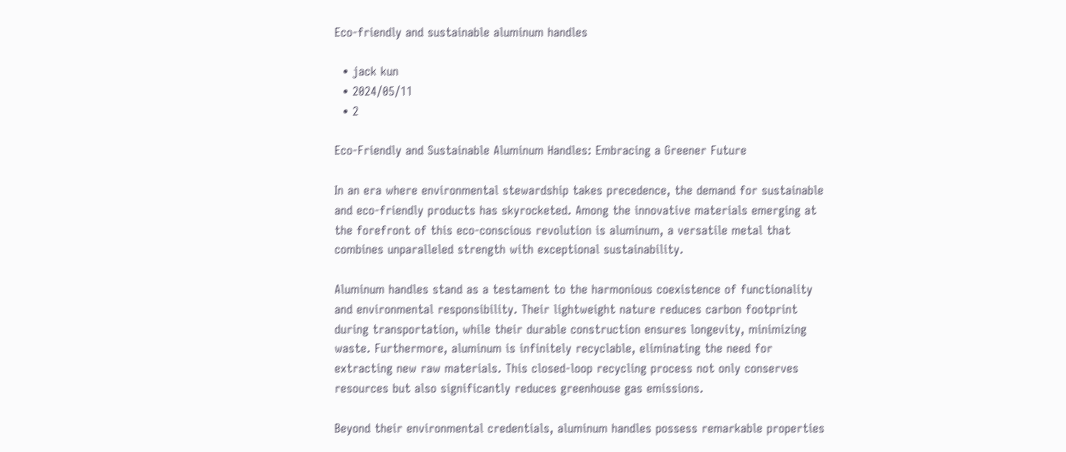Eco-friendly and sustainable aluminum handles

  • jack kun
  • 2024/05/11
  • 2

Eco-Friendly and Sustainable Aluminum Handles: Embracing a Greener Future

In an era where environmental stewardship takes precedence, the demand for sustainable and eco-friendly products has skyrocketed. Among the innovative materials emerging at the forefront of this eco-conscious revolution is aluminum, a versatile metal that combines unparalleled strength with exceptional sustainability.

Aluminum handles stand as a testament to the harmonious coexistence of functionality and environmental responsibility. Their lightweight nature reduces carbon footprint during transportation, while their durable construction ensures longevity, minimizing waste. Furthermore, aluminum is infinitely recyclable, eliminating the need for extracting new raw materials. This closed-loop recycling process not only conserves resources but also significantly reduces greenhouse gas emissions.

Beyond their environmental credentials, aluminum handles possess remarkable properties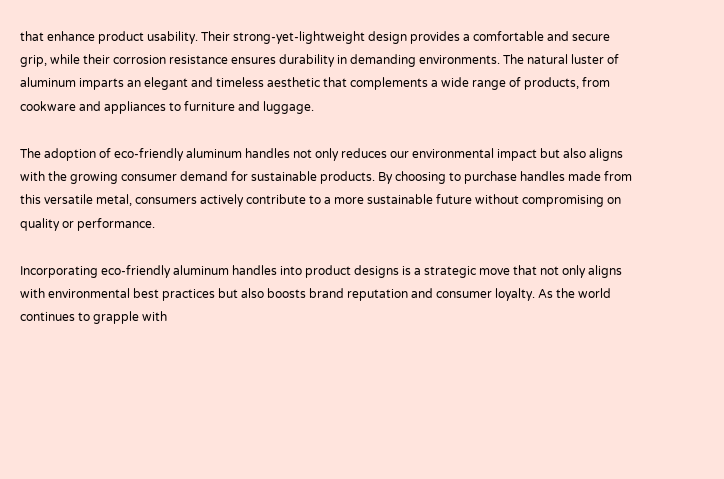that enhance product usability. Their strong-yet-lightweight design provides a comfortable and secure grip, while their corrosion resistance ensures durability in demanding environments. The natural luster of aluminum imparts an elegant and timeless aesthetic that complements a wide range of products, from cookware and appliances to furniture and luggage.

The adoption of eco-friendly aluminum handles not only reduces our environmental impact but also aligns with the growing consumer demand for sustainable products. By choosing to purchase handles made from this versatile metal, consumers actively contribute to a more sustainable future without compromising on quality or performance.

Incorporating eco-friendly aluminum handles into product designs is a strategic move that not only aligns with environmental best practices but also boosts brand reputation and consumer loyalty. As the world continues to grapple with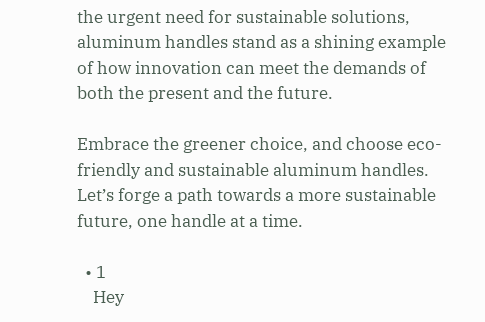the urgent need for sustainable solutions, aluminum handles stand as a shining example of how innovation can meet the demands of both the present and the future.

Embrace the greener choice, and choose eco-friendly and sustainable aluminum handles. Let’s forge a path towards a more sustainable future, one handle at a time.

  • 1
    Hey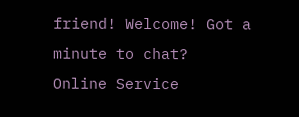friend! Welcome! Got a minute to chat?
Online Service